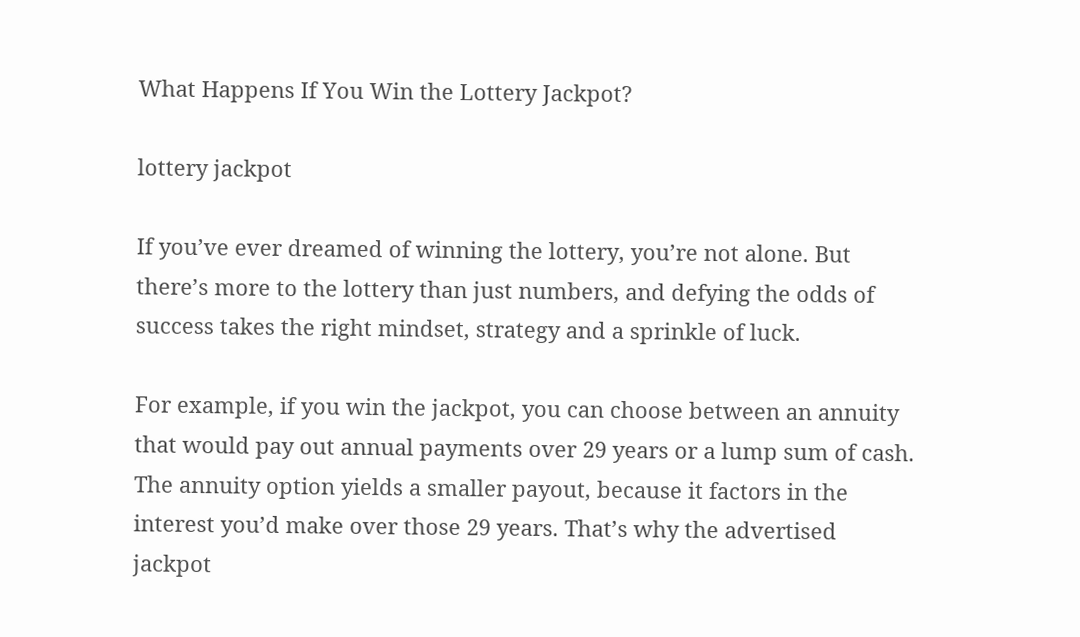What Happens If You Win the Lottery Jackpot?

lottery jackpot

If you’ve ever dreamed of winning the lottery, you’re not alone. But there’s more to the lottery than just numbers, and defying the odds of success takes the right mindset, strategy and a sprinkle of luck.

For example, if you win the jackpot, you can choose between an annuity that would pay out annual payments over 29 years or a lump sum of cash. The annuity option yields a smaller payout, because it factors in the interest you’d make over those 29 years. That’s why the advertised jackpot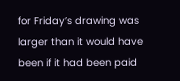for Friday’s drawing was larger than it would have been if it had been paid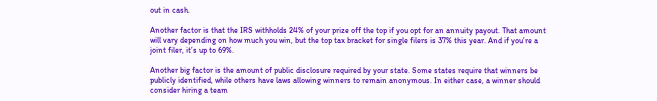out in cash.

Another factor is that the IRS withholds 24% of your prize off the top if you opt for an annuity payout. That amount will vary depending on how much you win, but the top tax bracket for single filers is 37% this year. And if you’re a joint filer, it’s up to 69%.

Another big factor is the amount of public disclosure required by your state. Some states require that winners be publicly identified, while others have laws allowing winners to remain anonymous. In either case, a winner should consider hiring a team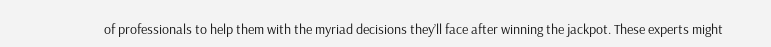of professionals to help them with the myriad decisions they’ll face after winning the jackpot. These experts might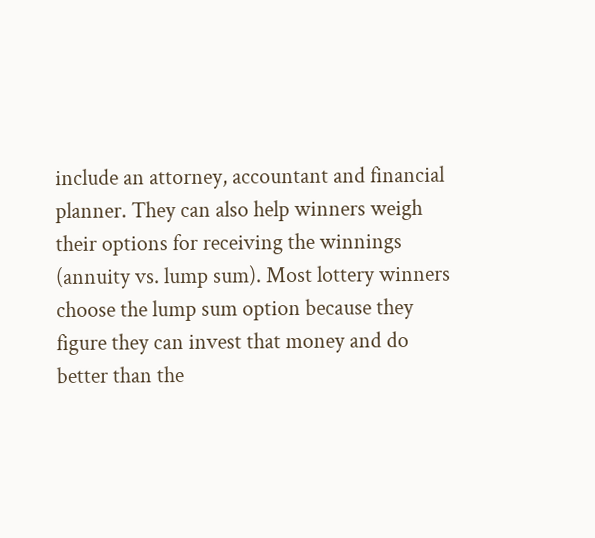include an attorney, accountant and financial planner. They can also help winners weigh their options for receiving the winnings (annuity vs. lump sum). Most lottery winners choose the lump sum option because they figure they can invest that money and do better than the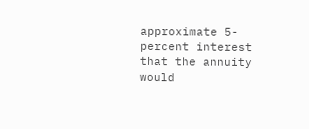approximate 5-percent interest that the annuity would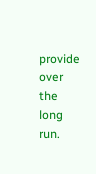provide over the long run.